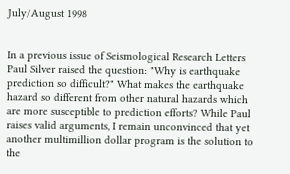July/August 1998


In a previous issue of Seismological Research Letters Paul Silver raised the question: "Why is earthquake prediction so difficult?" What makes the earthquake hazard so different from other natural hazards which are more susceptible to prediction efforts? While Paul raises valid arguments, I remain unconvinced that yet another multimillion dollar program is the solution to the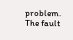problem. The fault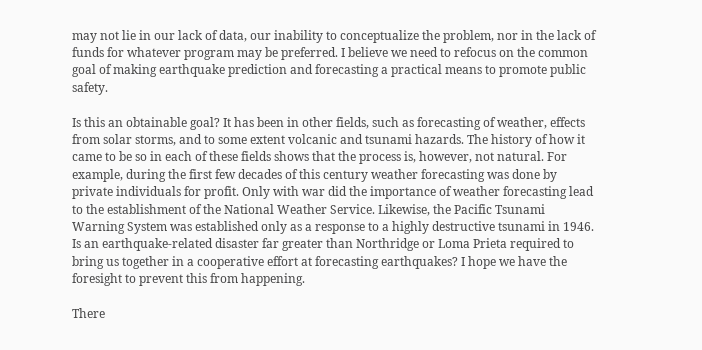may not lie in our lack of data, our inability to conceptualize the problem, nor in the lack of funds for whatever program may be preferred. I believe we need to refocus on the common goal of making earthquake prediction and forecasting a practical means to promote public safety.

Is this an obtainable goal? It has been in other fields, such as forecasting of weather, effects from solar storms, and to some extent volcanic and tsunami hazards. The history of how it came to be so in each of these fields shows that the process is, however, not natural. For example, during the first few decades of this century weather forecasting was done by private individuals for profit. Only with war did the importance of weather forecasting lead to the establishment of the National Weather Service. Likewise, the Pacific Tsunami Warning System was established only as a response to a highly destructive tsunami in 1946. Is an earthquake-related disaster far greater than Northridge or Loma Prieta required to bring us together in a cooperative effort at forecasting earthquakes? I hope we have the foresight to prevent this from happening.

There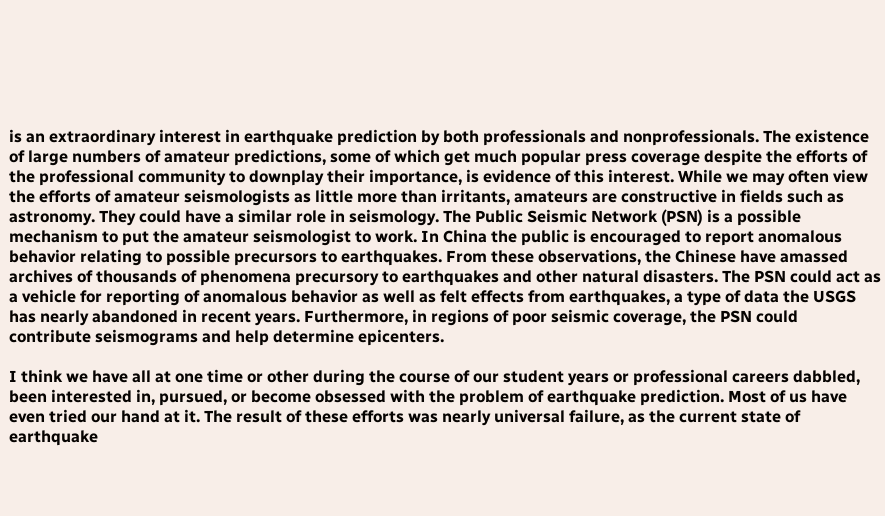is an extraordinary interest in earthquake prediction by both professionals and nonprofessionals. The existence of large numbers of amateur predictions, some of which get much popular press coverage despite the efforts of the professional community to downplay their importance, is evidence of this interest. While we may often view the efforts of amateur seismologists as little more than irritants, amateurs are constructive in fields such as astronomy. They could have a similar role in seismology. The Public Seismic Network (PSN) is a possible mechanism to put the amateur seismologist to work. In China the public is encouraged to report anomalous behavior relating to possible precursors to earthquakes. From these observations, the Chinese have amassed archives of thousands of phenomena precursory to earthquakes and other natural disasters. The PSN could act as a vehicle for reporting of anomalous behavior as well as felt effects from earthquakes, a type of data the USGS has nearly abandoned in recent years. Furthermore, in regions of poor seismic coverage, the PSN could contribute seismograms and help determine epicenters.

I think we have all at one time or other during the course of our student years or professional careers dabbled, been interested in, pursued, or become obsessed with the problem of earthquake prediction. Most of us have even tried our hand at it. The result of these efforts was nearly universal failure, as the current state of earthquake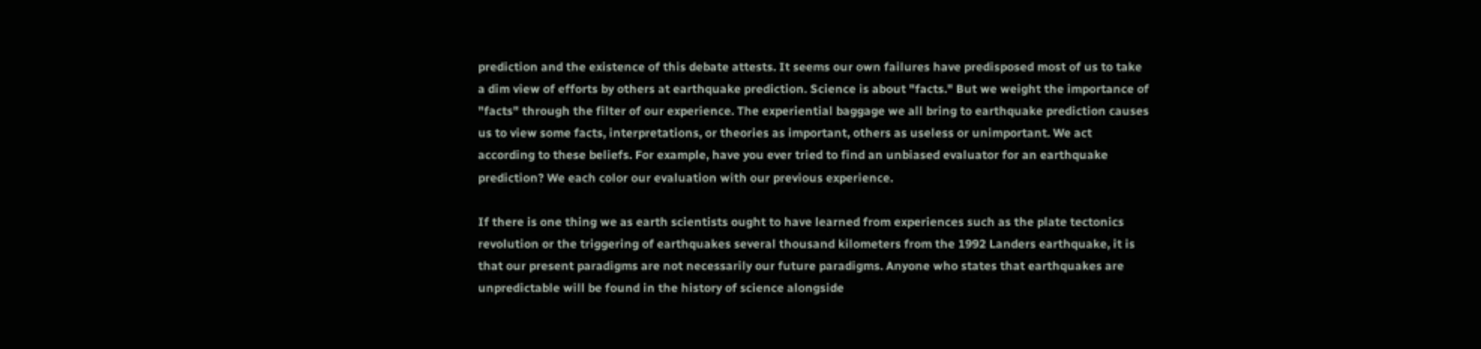prediction and the existence of this debate attests. It seems our own failures have predisposed most of us to take a dim view of efforts by others at earthquake prediction. Science is about "facts." But we weight the importance of "facts" through the filter of our experience. The experiential baggage we all bring to earthquake prediction causes us to view some facts, interpretations, or theories as important, others as useless or unimportant. We act according to these beliefs. For example, have you ever tried to find an unbiased evaluator for an earthquake prediction? We each color our evaluation with our previous experience.

If there is one thing we as earth scientists ought to have learned from experiences such as the plate tectonics revolution or the triggering of earthquakes several thousand kilometers from the 1992 Landers earthquake, it is that our present paradigms are not necessarily our future paradigms. Anyone who states that earthquakes are unpredictable will be found in the history of science alongside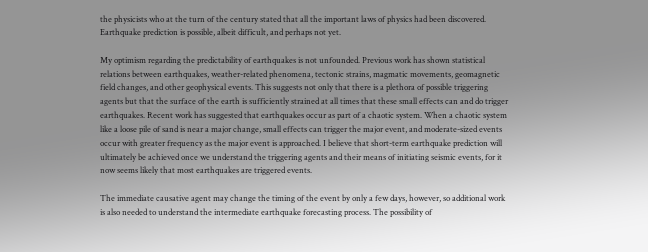the physicists who at the turn of the century stated that all the important laws of physics had been discovered. Earthquake prediction is possible, albeit difficult, and perhaps not yet.

My optimism regarding the predictability of earthquakes is not unfounded. Previous work has shown statistical relations between earthquakes, weather-related phenomena, tectonic strains, magmatic movements, geomagnetic field changes, and other geophysical events. This suggests not only that there is a plethora of possible triggering agents but that the surface of the earth is sufficiently strained at all times that these small effects can and do trigger earthquakes. Recent work has suggested that earthquakes occur as part of a chaotic system. When a chaotic system like a loose pile of sand is near a major change, small effects can trigger the major event, and moderate-sized events occur with greater frequency as the major event is approached. I believe that short-term earthquake prediction will ultimately be achieved once we understand the triggering agents and their means of initiating seismic events, for it now seems likely that most earthquakes are triggered events.

The immediate causative agent may change the timing of the event by only a few days, however, so additional work is also needed to understand the intermediate earthquake forecasting process. The possibility of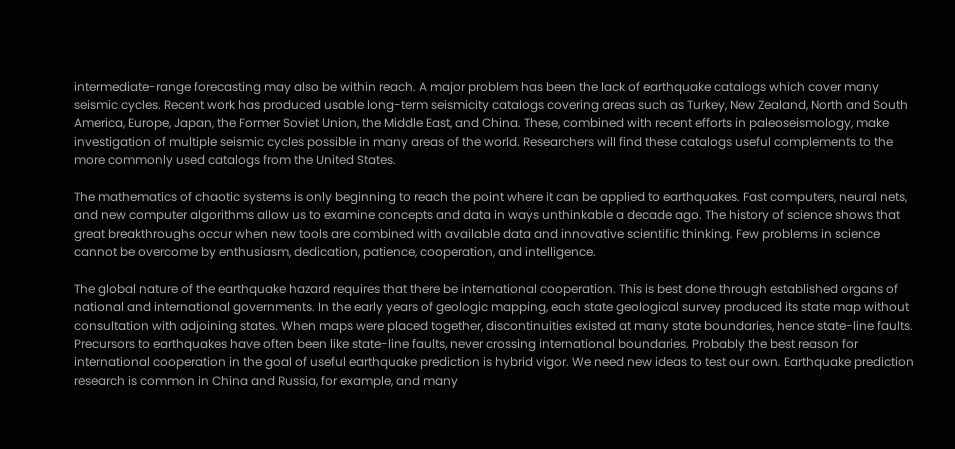intermediate-range forecasting may also be within reach. A major problem has been the lack of earthquake catalogs which cover many seismic cycles. Recent work has produced usable long-term seismicity catalogs covering areas such as Turkey, New Zealand, North and South America, Europe, Japan, the Former Soviet Union, the Middle East, and China. These, combined with recent efforts in paleoseismology, make investigation of multiple seismic cycles possible in many areas of the world. Researchers will find these catalogs useful complements to the more commonly used catalogs from the United States.

The mathematics of chaotic systems is only beginning to reach the point where it can be applied to earthquakes. Fast computers, neural nets, and new computer algorithms allow us to examine concepts and data in ways unthinkable a decade ago. The history of science shows that great breakthroughs occur when new tools are combined with available data and innovative scientific thinking. Few problems in science cannot be overcome by enthusiasm, dedication, patience, cooperation, and intelligence.

The global nature of the earthquake hazard requires that there be international cooperation. This is best done through established organs of national and international governments. In the early years of geologic mapping, each state geological survey produced its state map without consultation with adjoining states. When maps were placed together, discontinuities existed at many state boundaries, hence state-line faults. Precursors to earthquakes have often been like state-line faults, never crossing international boundaries. Probably the best reason for international cooperation in the goal of useful earthquake prediction is hybrid vigor. We need new ideas to test our own. Earthquake prediction research is common in China and Russia, for example, and many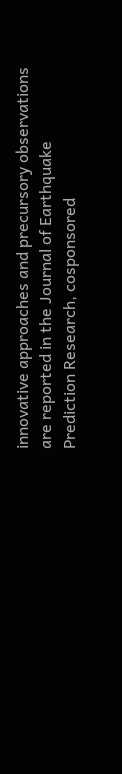innovative approaches and precursory observations are reported in the Journal of Earthquake Prediction Research, cosponsored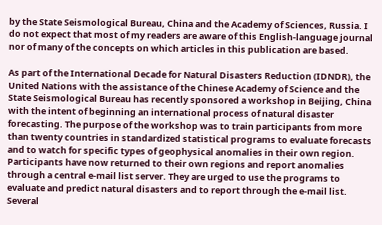by the State Seismological Bureau, China and the Academy of Sciences, Russia. I do not expect that most of my readers are aware of this English-language journal nor of many of the concepts on which articles in this publication are based.

As part of the International Decade for Natural Disasters Reduction (IDNDR), the United Nations with the assistance of the Chinese Academy of Science and the State Seismological Bureau has recently sponsored a workshop in Beijing, China with the intent of beginning an international process of natural disaster forecasting. The purpose of the workshop was to train participants from more than twenty countries in standardized statistical programs to evaluate forecasts and to watch for specific types of geophysical anomalies in their own region. Participants have now returned to their own regions and report anomalies through a central e-mail list server. They are urged to use the programs to evaluate and predict natural disasters and to report through the e-mail list. Several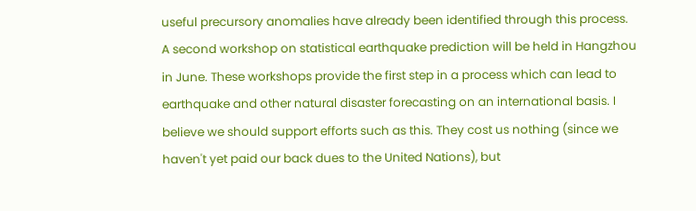useful precursory anomalies have already been identified through this process. A second workshop on statistical earthquake prediction will be held in Hangzhou in June. These workshops provide the first step in a process which can lead to earthquake and other natural disaster forecasting on an international basis. I believe we should support efforts such as this. They cost us nothing (since we haven't yet paid our back dues to the United Nations), but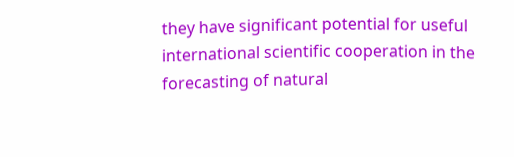they have significant potential for useful international scientific cooperation in the forecasting of natural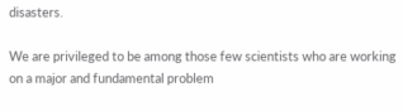disasters.

We are privileged to be among those few scientists who are working on a major and fundamental problem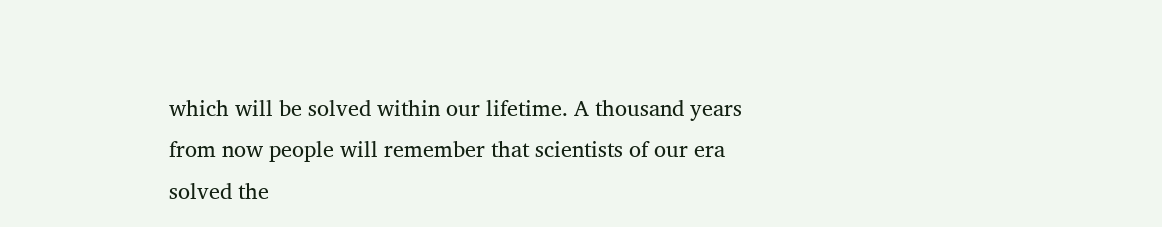which will be solved within our lifetime. A thousand years from now people will remember that scientists of our era solved the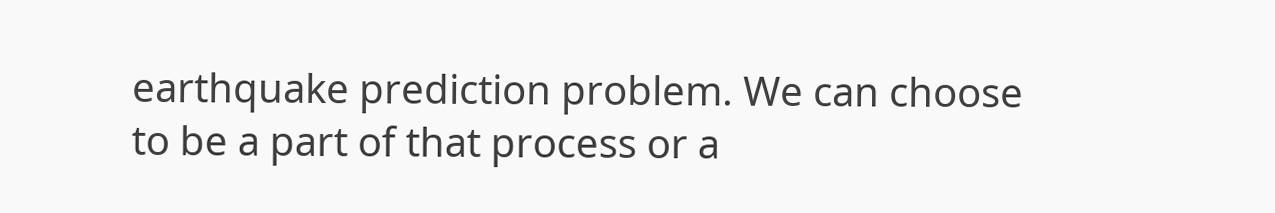earthquake prediction problem. We can choose to be a part of that process or a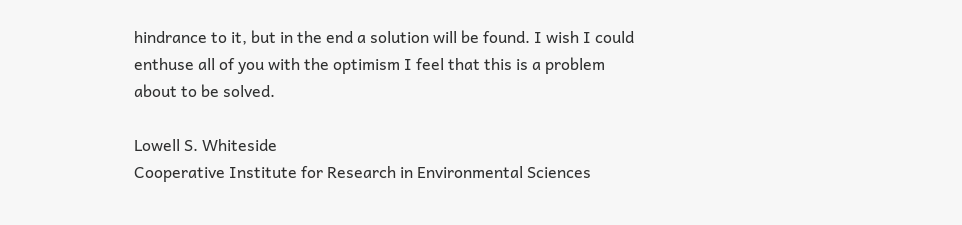hindrance to it, but in the end a solution will be found. I wish I could enthuse all of you with the optimism I feel that this is a problem about to be solved.

Lowell S. Whiteside
Cooperative Institute for Research in Environmental Sciences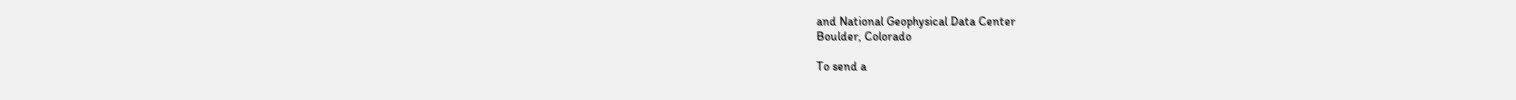and National Geophysical Data Center
Boulder, Colorado

To send a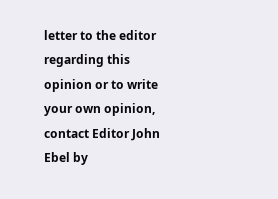letter to the editor regarding this opinion or to write your own opinion, contact Editor John Ebel by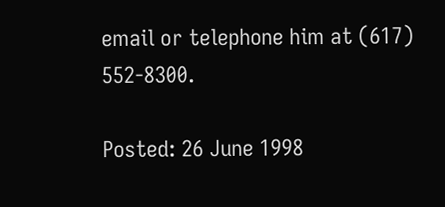email or telephone him at (617) 552-8300.

Posted: 26 June 1998